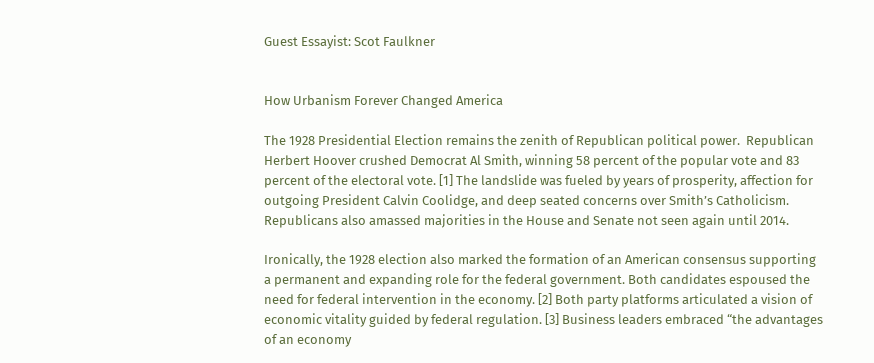Guest Essayist: Scot Faulkner


How Urbanism Forever Changed America

The 1928 Presidential Election remains the zenith of Republican political power.  Republican Herbert Hoover crushed Democrat Al Smith, winning 58 percent of the popular vote and 83 percent of the electoral vote. [1] The landslide was fueled by years of prosperity, affection for outgoing President Calvin Coolidge, and deep seated concerns over Smith’s Catholicism. Republicans also amassed majorities in the House and Senate not seen again until 2014.

Ironically, the 1928 election also marked the formation of an American consensus supporting a permanent and expanding role for the federal government. Both candidates espoused the need for federal intervention in the economy. [2] Both party platforms articulated a vision of economic vitality guided by federal regulation. [3] Business leaders embraced “the advantages of an economy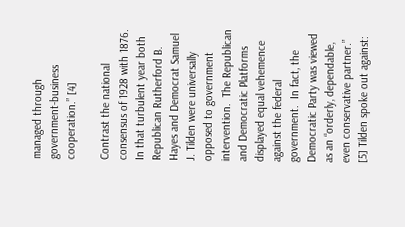managed through government-business cooperation.” [4]

Contrast the national consensus of 1928 with 1876.  In that turbulent year both Republican Rutherford B. Hayes and Democrat Samuel J. Tilden were universally opposed to government intervention.  The Republican and Democratic Platforms displayed equal vehemence against the federal government.  In fact, the Democratic Party was viewed as an “orderly, dependable, even conservative partner.” [5] Tilden spoke out against: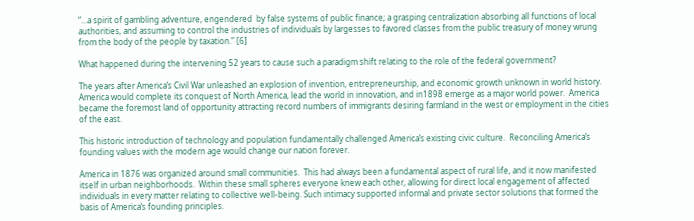“…a spirit of gambling adventure, engendered  by false systems of public finance; a grasping centralization absorbing all functions of local authorities, and assuming to control the industries of individuals by largesses to favored classes from the public treasury of money wrung from the body of the people by taxation.” [6]

What happened during the intervening 52 years to cause such a paradigm shift relating to the role of the federal government?

The years after America’s Civil War unleashed an explosion of invention, entrepreneurship, and economic growth unknown in world history. America would complete its conquest of North America, lead the world in innovation, and in1898 emerge as a major world power.  America became the foremost land of opportunity attracting record numbers of immigrants desiring farmland in the west or employment in the cities of the east.

This historic introduction of technology and population fundamentally challenged America’s existing civic culture.  Reconciling America’s founding values with the modern age would change our nation forever.

America in 1876 was organized around small communities.  This had always been a fundamental aspect of rural life, and it now manifested itself in urban neighborhoods.  Within these small spheres everyone knew each other, allowing for direct local engagement of affected individuals in every matter relating to collective well-being. Such intimacy supported informal and private sector solutions that formed the basis of America’s founding principles.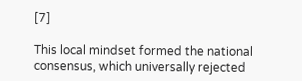[7]

This local mindset formed the national consensus, which universally rejected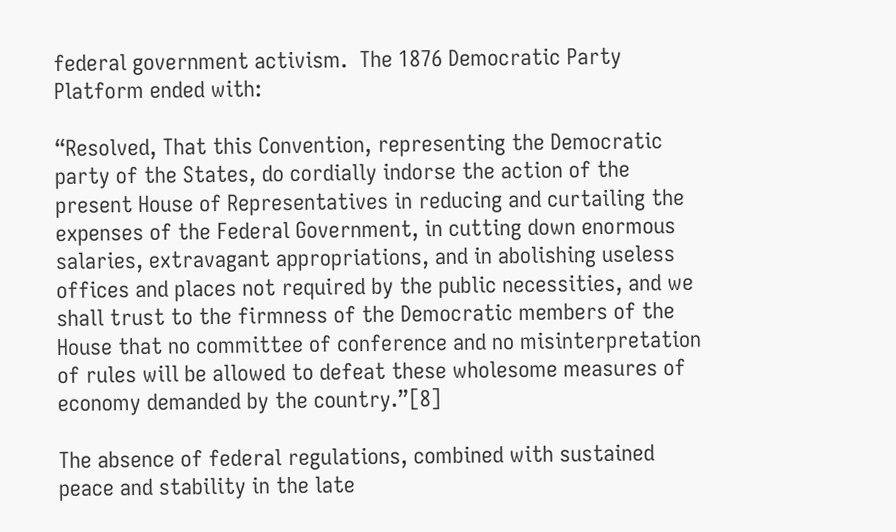federal government activism.  The 1876 Democratic Party Platform ended with:

“Resolved, That this Convention, representing the Democratic party of the States, do cordially indorse the action of the present House of Representatives in reducing and curtailing the expenses of the Federal Government, in cutting down enormous salaries, extravagant appropriations, and in abolishing useless offices and places not required by the public necessities, and we shall trust to the firmness of the Democratic members of the House that no committee of conference and no misinterpretation of rules will be allowed to defeat these wholesome measures of economy demanded by the country.”[8]

The absence of federal regulations, combined with sustained peace and stability in the late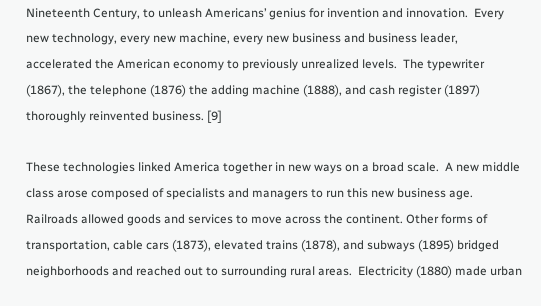Nineteenth Century, to unleash Americans’ genius for invention and innovation.  Every new technology, every new machine, every new business and business leader, accelerated the American economy to previously unrealized levels.  The typewriter (1867), the telephone (1876) the adding machine (1888), and cash register (1897) thoroughly reinvented business. [9]

These technologies linked America together in new ways on a broad scale.  A new middle class arose composed of specialists and managers to run this new business age.  Railroads allowed goods and services to move across the continent. Other forms of transportation, cable cars (1873), elevated trains (1878), and subways (1895) bridged neighborhoods and reached out to surrounding rural areas.  Electricity (1880) made urban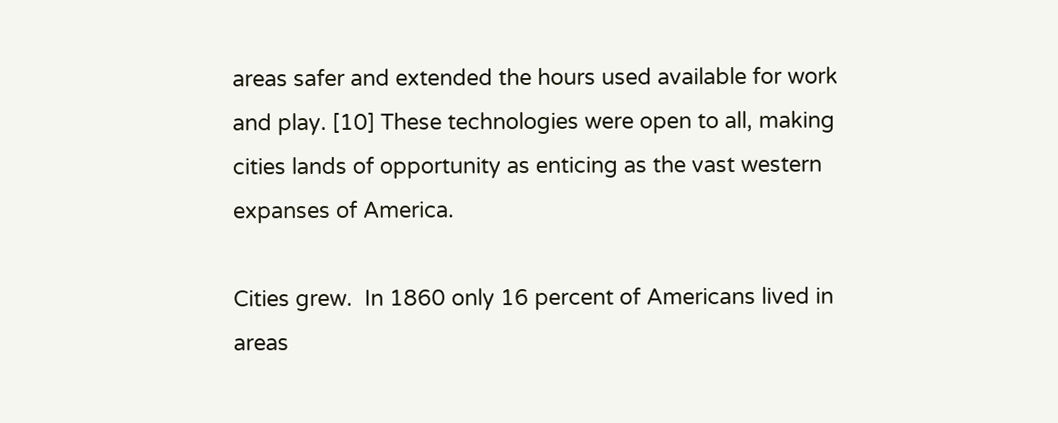areas safer and extended the hours used available for work and play. [10] These technologies were open to all, making cities lands of opportunity as enticing as the vast western expanses of America.

Cities grew.  In 1860 only 16 percent of Americans lived in areas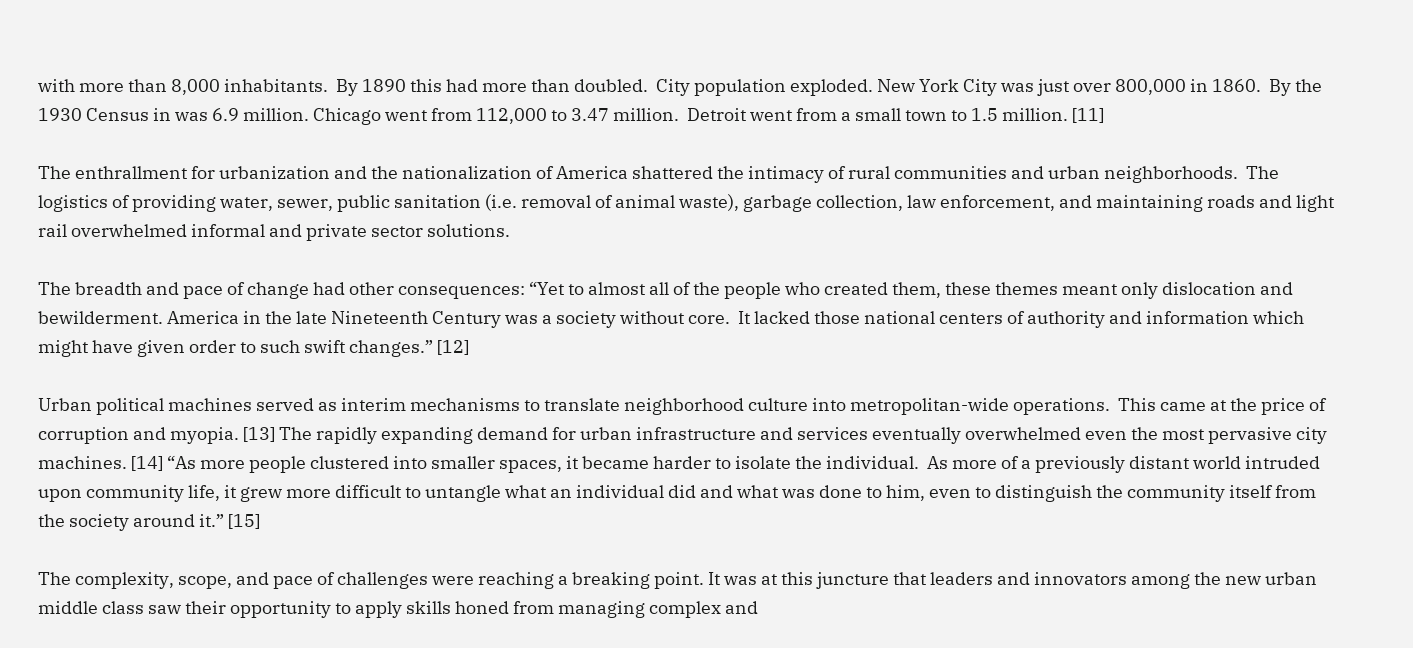with more than 8,000 inhabitants.  By 1890 this had more than doubled.  City population exploded. New York City was just over 800,000 in 1860.  By the 1930 Census in was 6.9 million. Chicago went from 112,000 to 3.47 million.  Detroit went from a small town to 1.5 million. [11]

The enthrallment for urbanization and the nationalization of America shattered the intimacy of rural communities and urban neighborhoods.  The logistics of providing water, sewer, public sanitation (i.e. removal of animal waste), garbage collection, law enforcement, and maintaining roads and light rail overwhelmed informal and private sector solutions.

The breadth and pace of change had other consequences: “Yet to almost all of the people who created them, these themes meant only dislocation and bewilderment. America in the late Nineteenth Century was a society without core.  It lacked those national centers of authority and information which might have given order to such swift changes.” [12]

Urban political machines served as interim mechanisms to translate neighborhood culture into metropolitan-wide operations.  This came at the price of corruption and myopia. [13] The rapidly expanding demand for urban infrastructure and services eventually overwhelmed even the most pervasive city machines. [14] “As more people clustered into smaller spaces, it became harder to isolate the individual.  As more of a previously distant world intruded upon community life, it grew more difficult to untangle what an individual did and what was done to him, even to distinguish the community itself from the society around it.” [15]

The complexity, scope, and pace of challenges were reaching a breaking point. It was at this juncture that leaders and innovators among the new urban middle class saw their opportunity to apply skills honed from managing complex and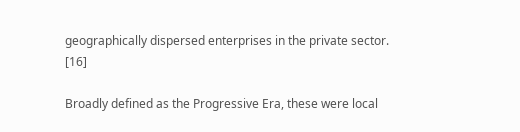geographically dispersed enterprises in the private sector. [16]

Broadly defined as the Progressive Era, these were local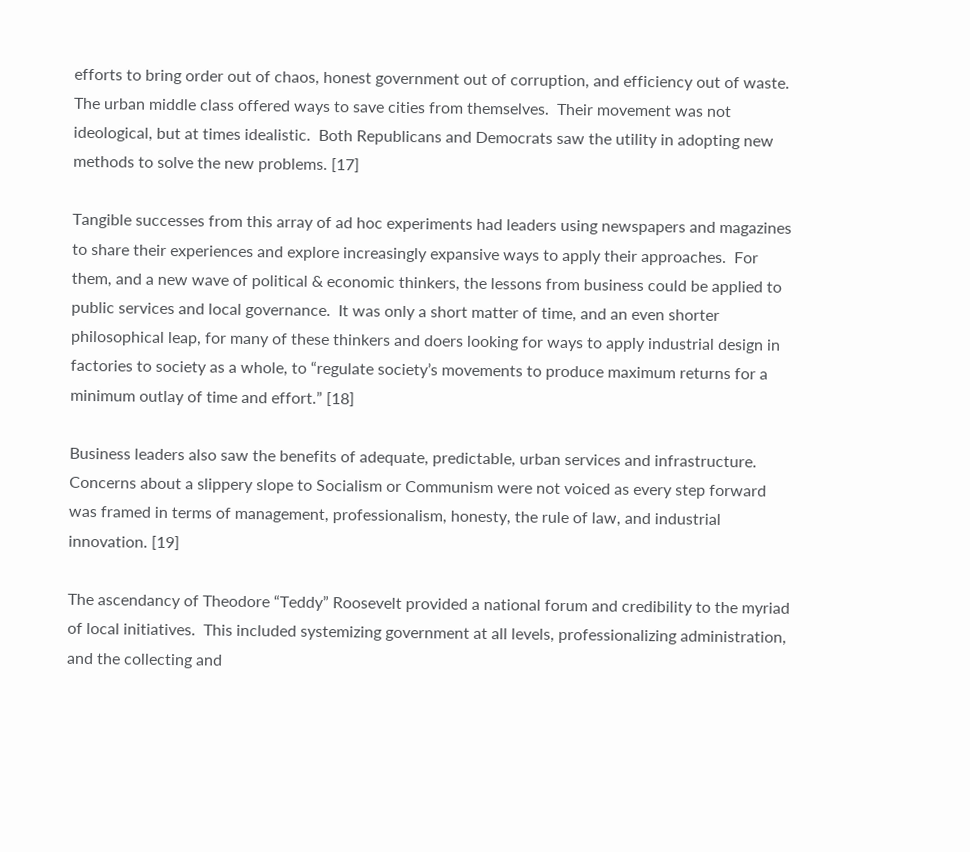efforts to bring order out of chaos, honest government out of corruption, and efficiency out of waste.  The urban middle class offered ways to save cities from themselves.  Their movement was not ideological, but at times idealistic.  Both Republicans and Democrats saw the utility in adopting new methods to solve the new problems. [17]

Tangible successes from this array of ad hoc experiments had leaders using newspapers and magazines to share their experiences and explore increasingly expansive ways to apply their approaches.  For them, and a new wave of political & economic thinkers, the lessons from business could be applied to public services and local governance.  It was only a short matter of time, and an even shorter philosophical leap, for many of these thinkers and doers looking for ways to apply industrial design in factories to society as a whole, to “regulate society’s movements to produce maximum returns for a minimum outlay of time and effort.” [18]

Business leaders also saw the benefits of adequate, predictable, urban services and infrastructure.  Concerns about a slippery slope to Socialism or Communism were not voiced as every step forward was framed in terms of management, professionalism, honesty, the rule of law, and industrial innovation. [19]

The ascendancy of Theodore “Teddy” Roosevelt provided a national forum and credibility to the myriad of local initiatives.  This included systemizing government at all levels, professionalizing administration, and the collecting and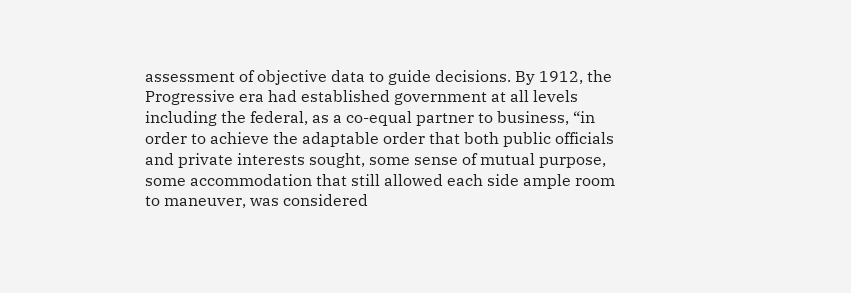assessment of objective data to guide decisions. By 1912, the Progressive era had established government at all levels including the federal, as a co-equal partner to business, “in order to achieve the adaptable order that both public officials and private interests sought, some sense of mutual purpose, some accommodation that still allowed each side ample room to maneuver, was considered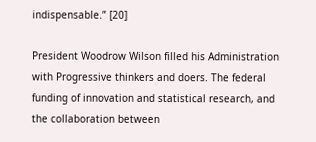indispensable.” [20]

President Woodrow Wilson filled his Administration with Progressive thinkers and doers. The federal funding of innovation and statistical research, and the collaboration between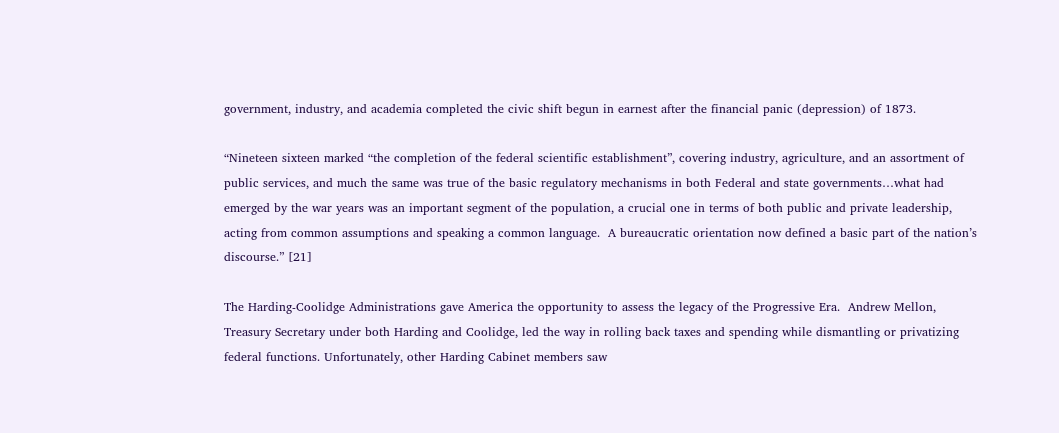government, industry, and academia completed the civic shift begun in earnest after the financial panic (depression) of 1873.

“Nineteen sixteen marked “the completion of the federal scientific establishment”, covering industry, agriculture, and an assortment of public services, and much the same was true of the basic regulatory mechanisms in both Federal and state governments…what had emerged by the war years was an important segment of the population, a crucial one in terms of both public and private leadership, acting from common assumptions and speaking a common language.  A bureaucratic orientation now defined a basic part of the nation’s discourse.” [21]

The Harding-Coolidge Administrations gave America the opportunity to assess the legacy of the Progressive Era.  Andrew Mellon, Treasury Secretary under both Harding and Coolidge, led the way in rolling back taxes and spending while dismantling or privatizing federal functions. Unfortunately, other Harding Cabinet members saw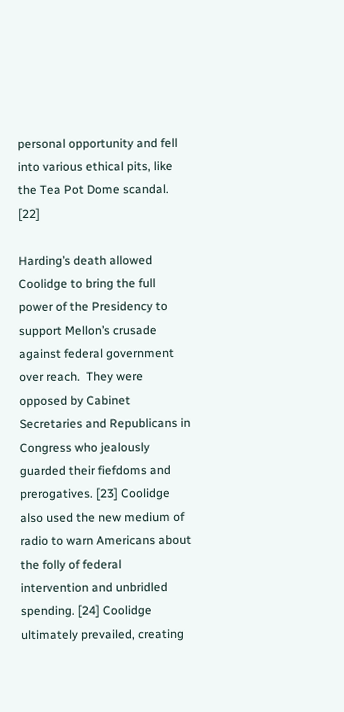personal opportunity and fell into various ethical pits, like the Tea Pot Dome scandal. [22]

Harding’s death allowed Coolidge to bring the full power of the Presidency to support Mellon’s crusade against federal government over reach.  They were opposed by Cabinet Secretaries and Republicans in Congress who jealously guarded their fiefdoms and prerogatives. [23] Coolidge also used the new medium of radio to warn Americans about the folly of federal intervention and unbridled spending. [24] Coolidge ultimately prevailed, creating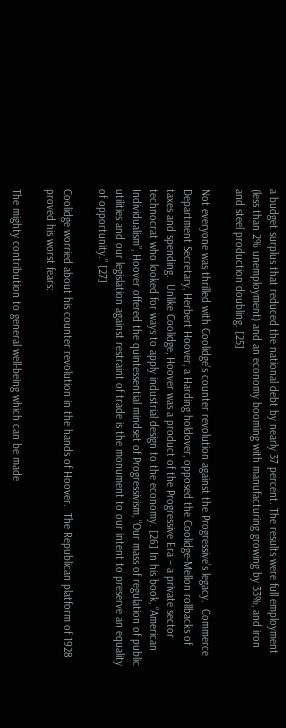a budget surplus that reduced the national debt by nearly 37 percent. The results were full employment (less than 2% unemployment) and an economy booming with manufacturing growing by 33%, and iron and steel production doubling. [25]

Not everyone was thrilled with Coolidge’s counter revolution against the Progressive’s legacy.  Commerce Department Secretary, Herbert Hoover, a Harding holdover, opposed the Coolidge-Mellon rollbacks of taxes and spending.  Unlike Coolidge, Hoover was a product of the Progressive Era – a private sector technocrat who looked for ways to apply industrial design to the economy. [26] In his book, “American Individualism”, Hoover offered the quintessential mindset of Progressivism, “Our mass of regulation of public utilities and our legislation against restraint of trade is the monument to our intent to preserve an equality of opportunity.” [27]

Coolidge worried about his counter revolution in the hands of Hoover.  The Republican platform of 1928 proved his worst fears:

The mighty contribution to general well-being which can be made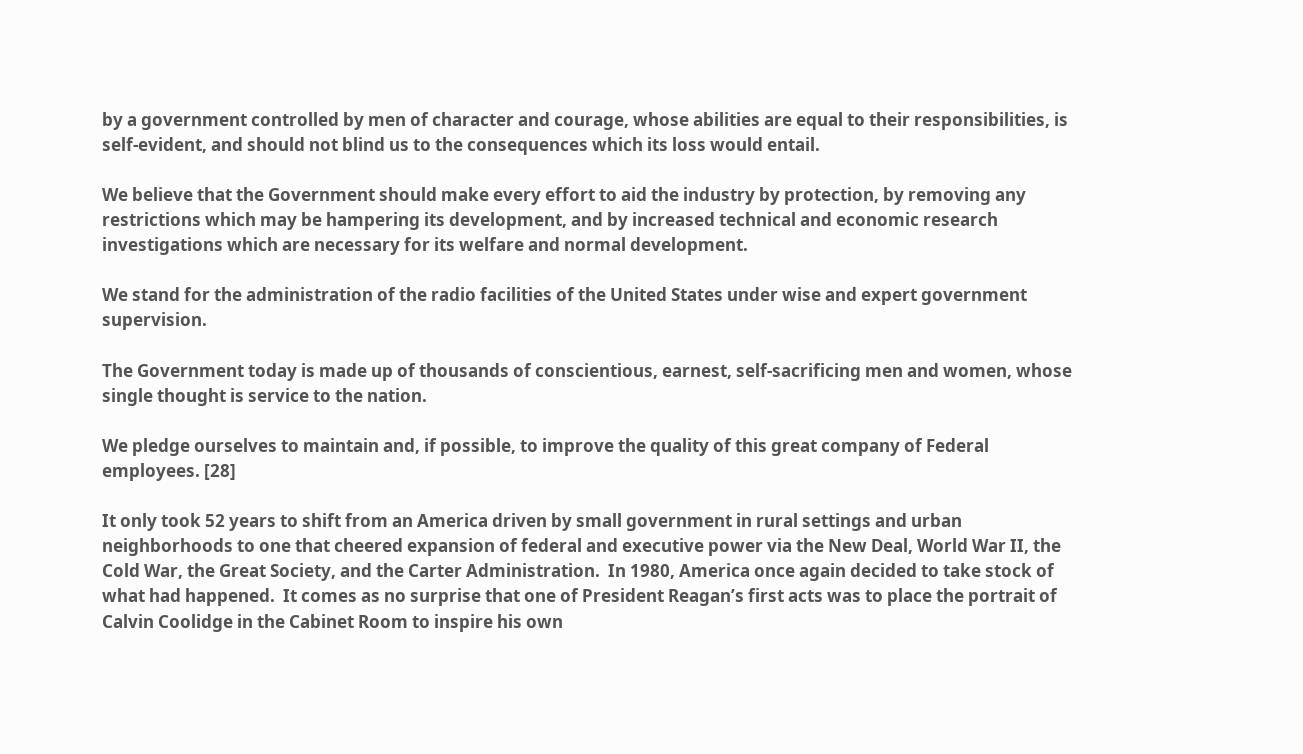by a government controlled by men of character and courage, whose abilities are equal to their responsibilities, is self-evident, and should not blind us to the consequences which its loss would entail.

We believe that the Government should make every effort to aid the industry by protection, by removing any restrictions which may be hampering its development, and by increased technical and economic research investigations which are necessary for its welfare and normal development.

We stand for the administration of the radio facilities of the United States under wise and expert government supervision.

The Government today is made up of thousands of conscientious, earnest, self-sacrificing men and women, whose single thought is service to the nation.

We pledge ourselves to maintain and, if possible, to improve the quality of this great company of Federal employees. [28]

It only took 52 years to shift from an America driven by small government in rural settings and urban neighborhoods to one that cheered expansion of federal and executive power via the New Deal, World War II, the Cold War, the Great Society, and the Carter Administration.  In 1980, America once again decided to take stock of what had happened.  It comes as no surprise that one of President Reagan’s first acts was to place the portrait of Calvin Coolidge in the Cabinet Room to inspire his own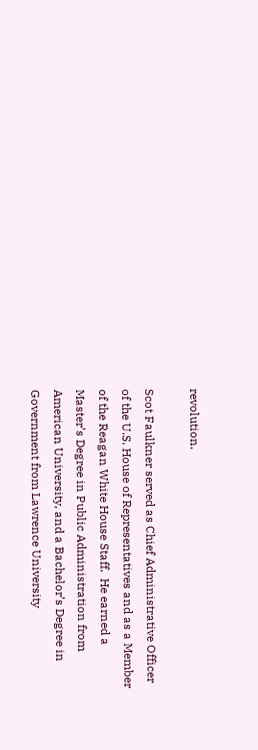revolution.

Scot Faulkner served as Chief Administrative Officer of the U.S. House of Representatives and as a Member of the Reagan White House Staff.  He earned a Master’s Degree in Public Administration from American University, and a Bachelor’s Degree in Government from Lawrence University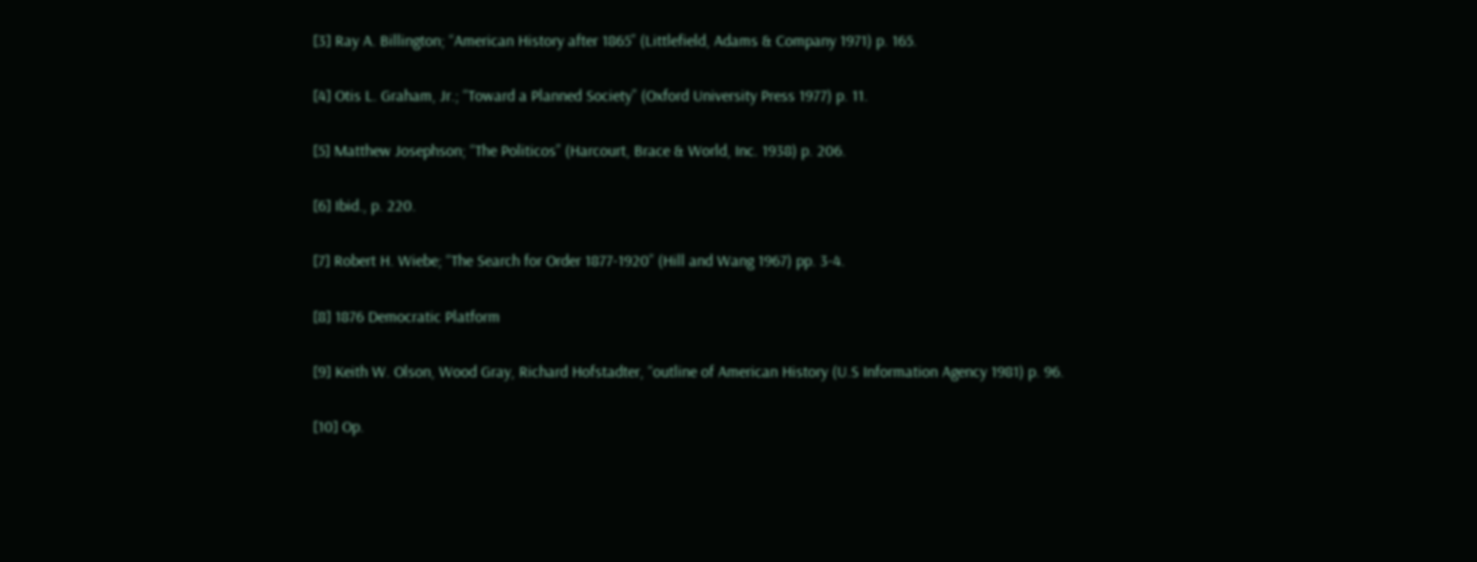[3] Ray A. Billington; “American History after 1865” (Littlefield, Adams & Company 1971) p. 165.

[4] Otis L. Graham, Jr.; “Toward a Planned Society” (Oxford University Press 1977) p. 11.

[5] Matthew Josephson; “The Politicos” (Harcourt, Brace & World, Inc. 1938) p. 206.

[6] Ibid., p. 220.

[7] Robert H. Wiebe; “The Search for Order 1877-1920” (Hill and Wang 1967) pp. 3-4.

[8] 1876 Democratic Platform

[9] Keith W. Olson, Wood Gray, Richard Hofstadter, “outline of American History (U.S Information Agency 1981) p. 96.

[10] Op.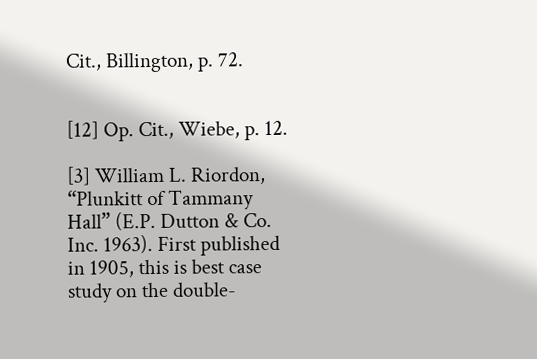Cit., Billington, p. 72.


[12] Op. Cit., Wiebe, p. 12.

[3] William L. Riordon, “Plunkitt of Tammany Hall” (E.P. Dutton & Co. Inc. 1963). First published in 1905, this is best case study on the double-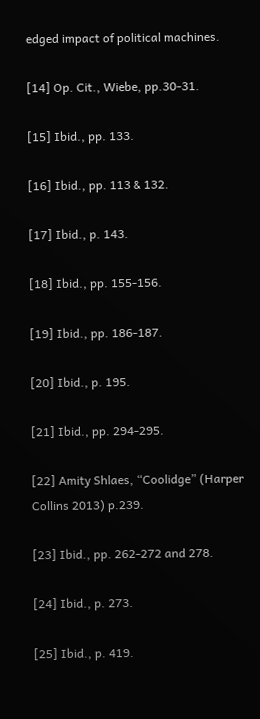edged impact of political machines.

[14] Op. Cit., Wiebe, pp.30-31.

[15] Ibid., pp. 133.

[16] Ibid., pp. 113 & 132.

[17] Ibid., p. 143.

[18] Ibid., pp. 155-156.

[19] Ibid., pp. 186-187.

[20] Ibid., p. 195.

[21] Ibid., pp. 294-295.

[22] Amity Shlaes, “Coolidge” (Harper Collins 2013) p.239.

[23] Ibid., pp. 262-272 and 278.

[24] Ibid., p. 273.

[25] Ibid., p. 419.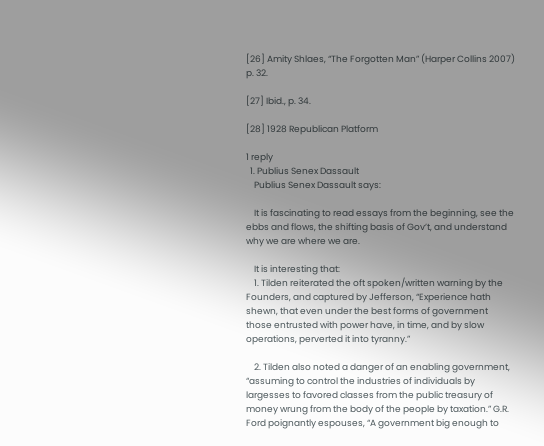[26] Amity Shlaes, “The Forgotten Man” (Harper Collins 2007) p. 32.

[27] Ibid., p. 34.

[28] 1928 Republican Platform

1 reply
  1. Publius Senex Dassault
    Publius Senex Dassault says:

    It is fascinating to read essays from the beginning, see the ebbs and flows, the shifting basis of Gov’t, and understand why we are where we are.

    It is interesting that:
    1. Tilden reiterated the oft spoken/written warning by the Founders, and captured by Jefferson, “Experience hath shewn, that even under the best forms of government those entrusted with power have, in time, and by slow operations, perverted it into tyranny.”

    2. Tilden also noted a danger of an enabling government, “assuming to control the industries of individuals by largesses to favored classes from the public treasury of money wrung from the body of the people by taxation.” G.R. Ford poignantly espouses, “A government big enough to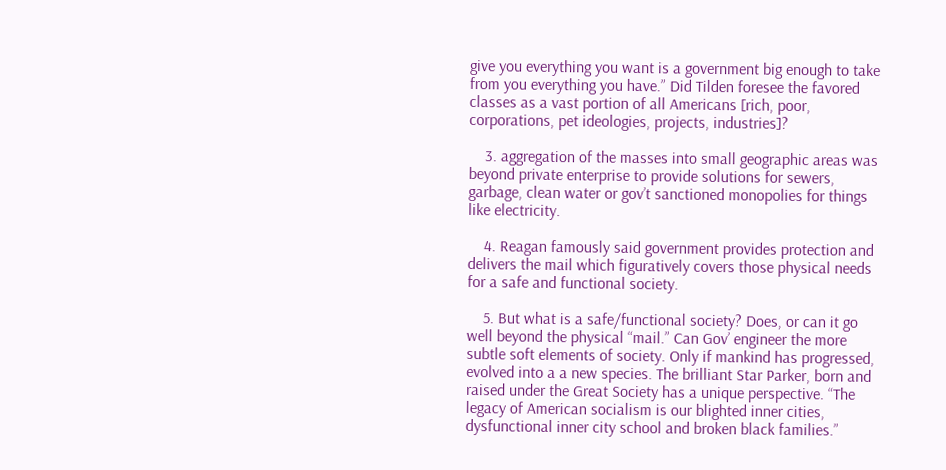give you everything you want is a government big enough to take from you everything you have.” Did Tilden foresee the favored classes as a vast portion of all Americans [rich, poor, corporations, pet ideologies, projects, industries]?

    3. aggregation of the masses into small geographic areas was beyond private enterprise to provide solutions for sewers, garbage, clean water or gov’t sanctioned monopolies for things like electricity.

    4. Reagan famously said government provides protection and delivers the mail which figuratively covers those physical needs for a safe and functional society.

    5. But what is a safe/functional society? Does, or can it go well beyond the physical “mail.” Can Gov’ engineer the more subtle soft elements of society. Only if mankind has progressed, evolved into a a new species. The brilliant Star Parker, born and raised under the Great Society has a unique perspective. “The legacy of American socialism is our blighted inner cities, dysfunctional inner city school and broken black families.”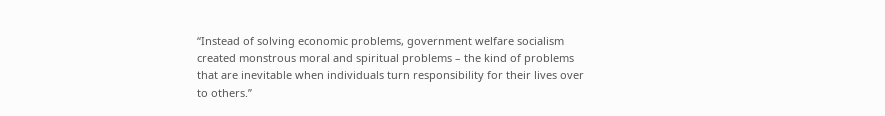“Instead of solving economic problems, government welfare socialism created monstrous moral and spiritual problems – the kind of problems that are inevitable when individuals turn responsibility for their lives over to others.”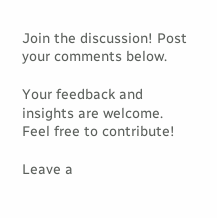Join the discussion! Post your comments below.

Your feedback and insights are welcome.
Feel free to contribute!

Leave a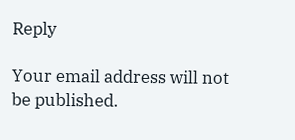Reply

Your email address will not be published.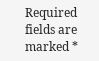Required fields are marked *